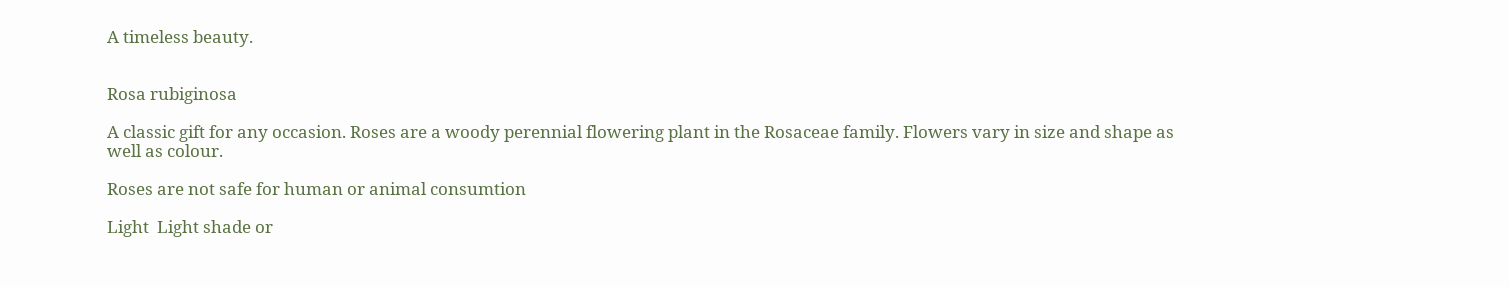A timeless beauty.


Rosa rubiginosa

A classic gift for any occasion. Roses are a woody perennial flowering plant in the Rosaceae family. Flowers vary in size and shape as well as colour.

Roses are not safe for human or animal consumtion

Light  Light shade or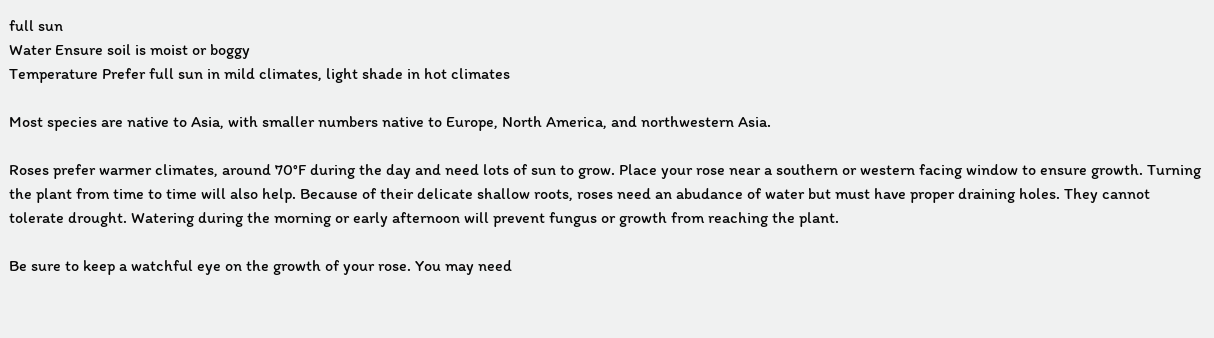full sun
Water Ensure soil is moist or boggy
Temperature Prefer full sun in mild climates, light shade in hot climates

Most species are native to Asia, with smaller numbers native to Europe, North America, and northwestern Asia.

Roses prefer warmer climates, around 70°F during the day and need lots of sun to grow. Place your rose near a southern or western facing window to ensure growth. Turning the plant from time to time will also help. Because of their delicate shallow roots, roses need an abudance of water but must have proper draining holes. They cannot tolerate drought. Watering during the morning or early afternoon will prevent fungus or growth from reaching the plant.

Be sure to keep a watchful eye on the growth of your rose. You may need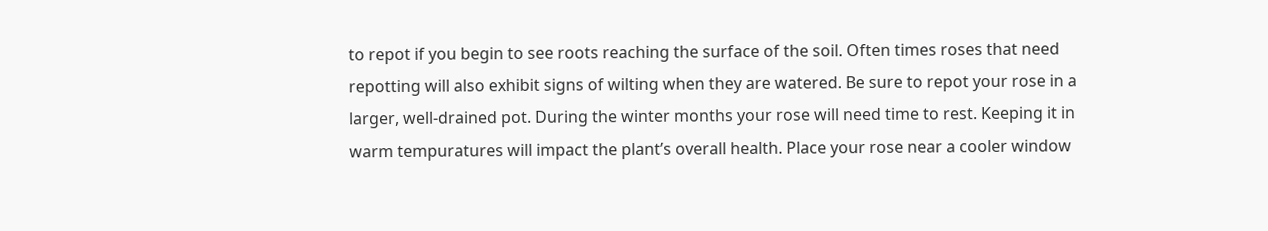to repot if you begin to see roots reaching the surface of the soil. Often times roses that need repotting will also exhibit signs of wilting when they are watered. Be sure to repot your rose in a larger, well-drained pot. During the winter months your rose will need time to rest. Keeping it in warm tempuratures will impact the plant’s overall health. Place your rose near a cooler window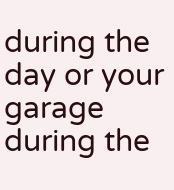during the day or your garage during the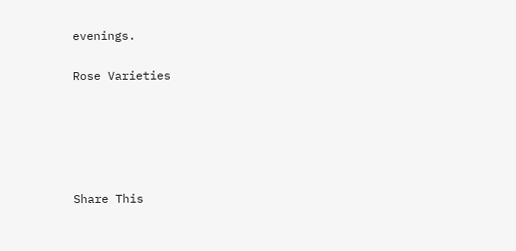evenings.

Rose Varieties





Share This